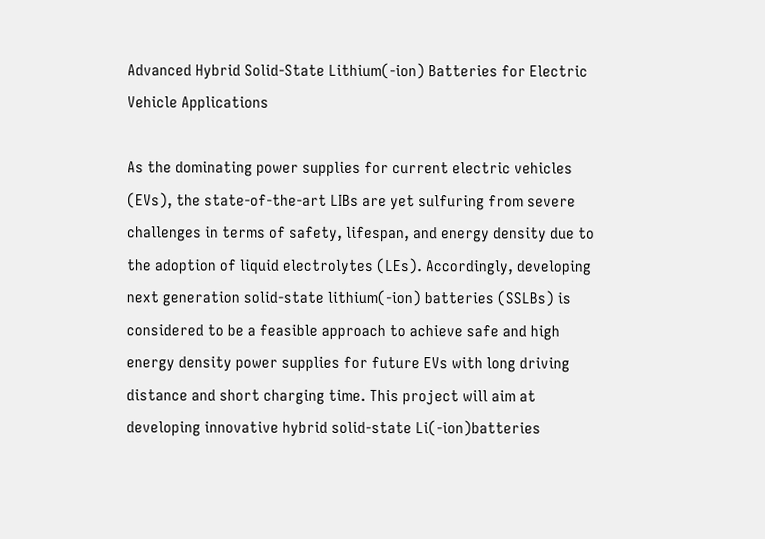Advanced Hybrid Solid-State Lithium(-ion) Batteries for Electric Vehicle Applications

As the dominating power supplies for current electric vehicles (EVs), the state-of-the-art LIBs are yet sulfuring from severe challenges in terms of safety, lifespan, and energy density due to the adoption of liquid electrolytes (LEs). Accordingly, developing next generation solid-state lithium(-ion) batteries (SSLBs) is considered to be a feasible approach to achieve safe and high energy density power supplies for future EVs with long driving distance and short charging time. This project will aim at developing innovative hybrid solid-state Li(-ion)batteries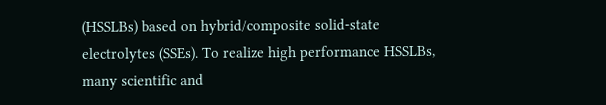(HSSLBs) based on hybrid/composite solid-state electrolytes (SSEs). To realize high performance HSSLBs, many scientific and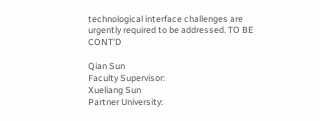technological interface challenges are urgently required to be addressed. TO BE CONT'D

Qian Sun
Faculty Supervisor:
Xueliang Sun
Partner University: